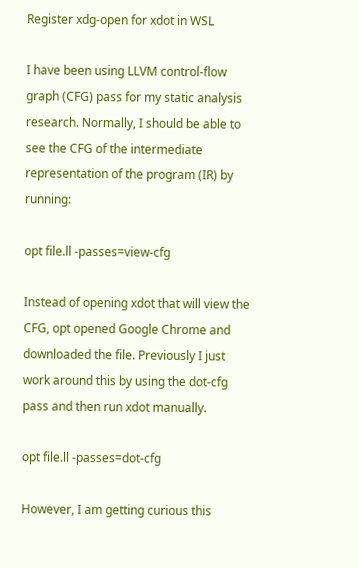Register xdg-open for xdot in WSL

I have been using LLVM control-flow graph (CFG) pass for my static analysis research. Normally, I should be able to see the CFG of the intermediate representation of the program (IR) by running:

opt file.ll -passes=view-cfg

Instead of opening xdot that will view the CFG, opt opened Google Chrome and downloaded the file. Previously I just work around this by using the dot-cfg pass and then run xdot manually.

opt file.ll -passes=dot-cfg

However, I am getting curious this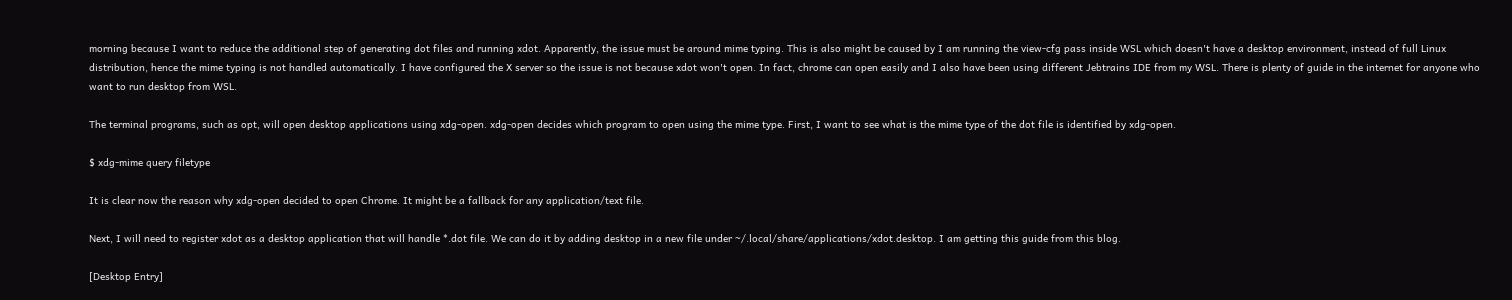morning because I want to reduce the additional step of generating dot files and running xdot. Apparently, the issue must be around mime typing. This is also might be caused by I am running the view-cfg pass inside WSL which doesn't have a desktop environment, instead of full Linux distribution, hence the mime typing is not handled automatically. I have configured the X server so the issue is not because xdot won't open. In fact, chrome can open easily and I also have been using different Jebtrains IDE from my WSL. There is plenty of guide in the internet for anyone who want to run desktop from WSL.

The terminal programs, such as opt, will open desktop applications using xdg-open. xdg-open decides which program to open using the mime type. First, I want to see what is the mime type of the dot file is identified by xdg-open.

$ xdg-mime query filetype

It is clear now the reason why xdg-open decided to open Chrome. It might be a fallback for any application/text file.

Next, I will need to register xdot as a desktop application that will handle *.dot file. We can do it by adding desktop in a new file under ~/.local/share/applications/xdot.desktop. I am getting this guide from this blog.

[Desktop Entry]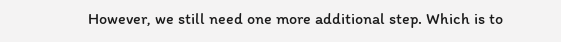However, we still need one more additional step. Which is to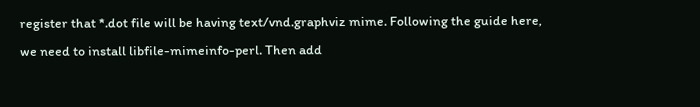register that *.dot file will be having text/vnd.graphviz mime. Following the guide here, we need to install libfile-mimeinfo-perl. Then add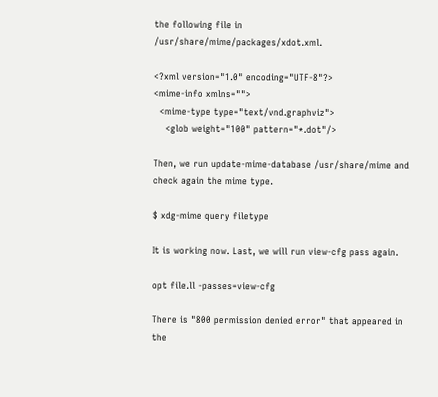the following file in /usr/share/mime/packages/xdot.xml.

<?xml version="1.0" encoding="UTF-8"?>
<mime-info xmlns="">
  <mime-type type="text/vnd.graphviz">
    <glob weight="100" pattern="*.dot"/>

Then, we run update-mime-database /usr/share/mime and check again the mime type.

$ xdg-mime query filetype

It is working now. Last, we will run view-cfg pass again.

opt file.ll -passes=view-cfg

There is "800 permission denied error" that appeared in the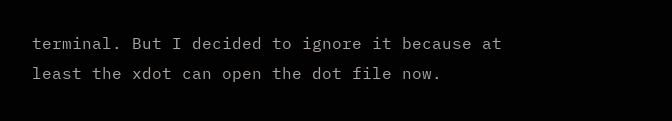terminal. But I decided to ignore it because at least the xdot can open the dot file now.